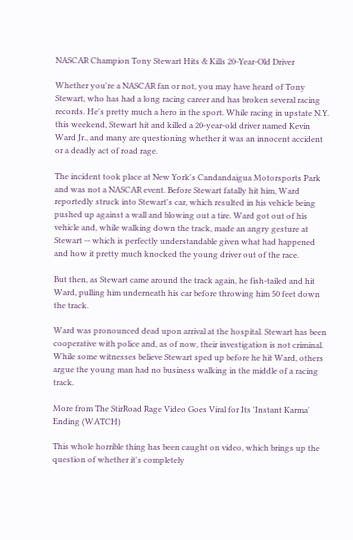NASCAR Champion Tony Stewart Hits & Kills 20-Year-Old Driver

Whether you're a NASCAR fan or not, you may have heard of Tony Stewart, who has had a long racing career and has broken several racing records. He's pretty much a hero in the sport. While racing in upstate N.Y. this weekend, Stewart hit and killed a 20-year-old driver named Kevin Ward Jr., and many are questioning whether it was an innocent accident or a deadly act of road rage.

The incident took place at New York's Candandaigua Motorsports Park and was not a NASCAR event. Before Stewart fatally hit him, Ward reportedly struck into Stewart's car, which resulted in his vehicle being pushed up against a wall and blowing out a tire. Ward got out of his vehicle and, while walking down the track, made an angry gesture at Stewart -- which is perfectly understandable given what had happened and how it pretty much knocked the young driver out of the race.

But then, as Stewart came around the track again, he fish-tailed and hit Ward, pulling him underneath his car before throwing him 50 feet down the track.

Ward was pronounced dead upon arrival at the hospital. Stewart has been cooperative with police and, as of now, their investigation is not criminal. While some witnesses believe Stewart sped up before he hit Ward, others argue the young man had no business walking in the middle of a racing track.

More from The StirRoad Rage Video Goes Viral for Its 'Instant Karma' Ending (WATCH)

This whole horrible thing has been caught on video, which brings up the question of whether it's completely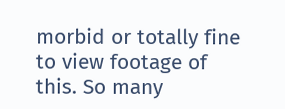morbid or totally fine to view footage of this. So many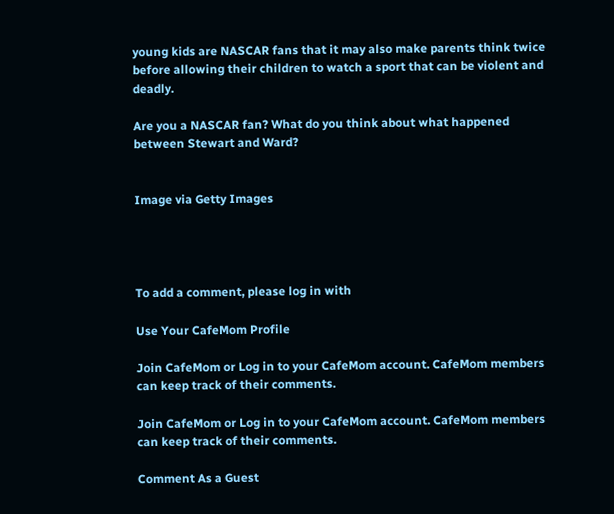young kids are NASCAR fans that it may also make parents think twice before allowing their children to watch a sport that can be violent and deadly.

Are you a NASCAR fan? What do you think about what happened between Stewart and Ward?


Image via Getty Images




To add a comment, please log in with

Use Your CafeMom Profile

Join CafeMom or Log in to your CafeMom account. CafeMom members can keep track of their comments.

Join CafeMom or Log in to your CafeMom account. CafeMom members can keep track of their comments.

Comment As a Guest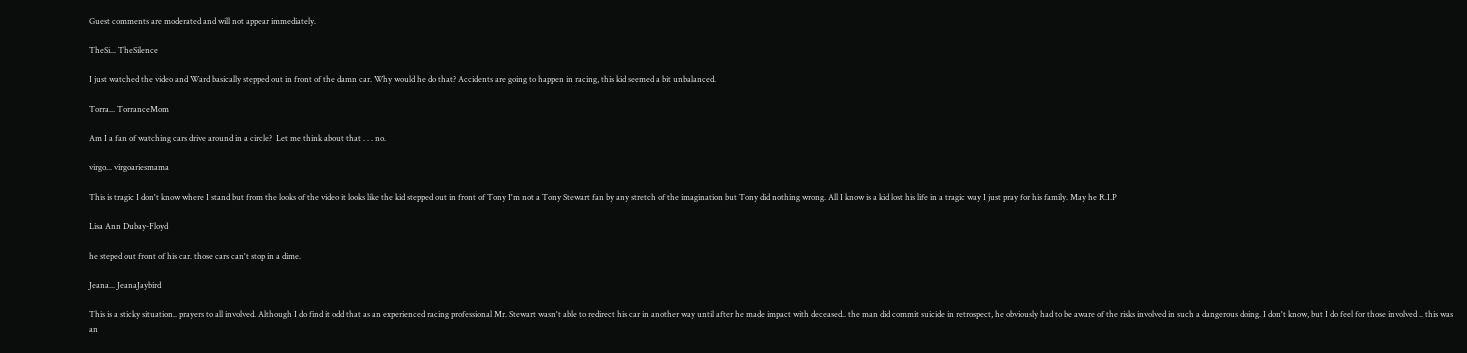Guest comments are moderated and will not appear immediately.

TheSi... TheSilence

I just watched the video and Ward basically stepped out in front of the damn car. Why would he do that? Accidents are going to happen in racing, this kid seemed a bit unbalanced.

Torra... TorranceMom

Am I a fan of watching cars drive around in a circle?  Let me think about that . . . no.

virgo... virgoariesmama

This is tragic I don't know where I stand but from the looks of the video it looks like the kid stepped out in front of Tony I'm not a Tony Stewart fan by any stretch of the imagination but Tony did nothing wrong. All I know is a kid lost his life in a tragic way I just pray for his family. May he R.I.P

Lisa Ann Dubay-Floyd

he steped out front of his car. those cars can't stop in a dime.

Jeana... JeanaJaybird

This is a sticky situation.. prayers to all involved. Although I do find it odd that as an experienced racing professional Mr. Stewart wasn't able to redirect his car in another way until after he made impact with deceased.. the man did commit suicide in retrospect, he obviously had to be aware of the risks involved in such a dangerous doing. I don't know, but I do feel for those involved .. this was an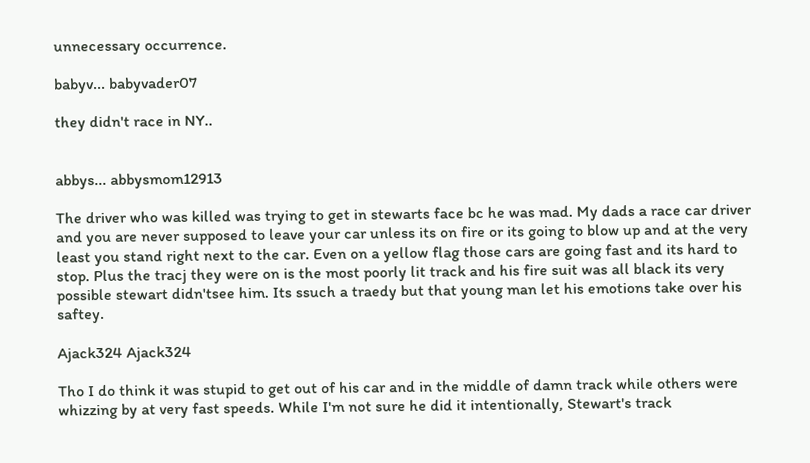unnecessary occurrence.

babyv... babyvader07

they didn't race in NY..


abbys... abbysmom12913

The driver who was killed was trying to get in stewarts face bc he was mad. My dads a race car driver and you are never supposed to leave your car unless its on fire or its going to blow up and at the very least you stand right next to the car. Even on a yellow flag those cars are going fast and its hard to stop. Plus the tracj they were on is the most poorly lit track and his fire suit was all black its very possible stewart didn'tsee him. Its ssuch a traedy but that young man let his emotions take over his saftey.

Ajack324 Ajack324

Tho I do think it was stupid to get out of his car and in the middle of damn track while others were whizzing by at very fast speeds. While I'm not sure he did it intentionally, Stewart's track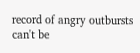record of angry outbursts can't be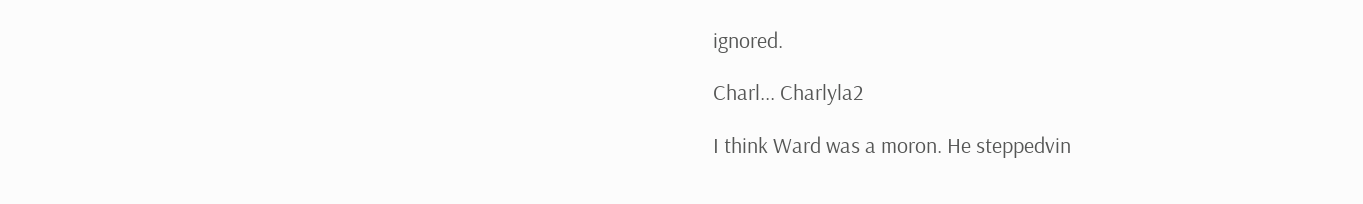ignored.

Charl... Charlyla2

I think Ward was a moron. He steppedvin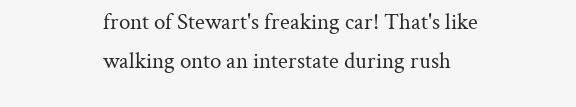front of Stewart's freaking car! That's like walking onto an interstate during rush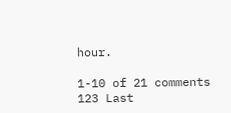hour.

1-10 of 21 comments 123 Last